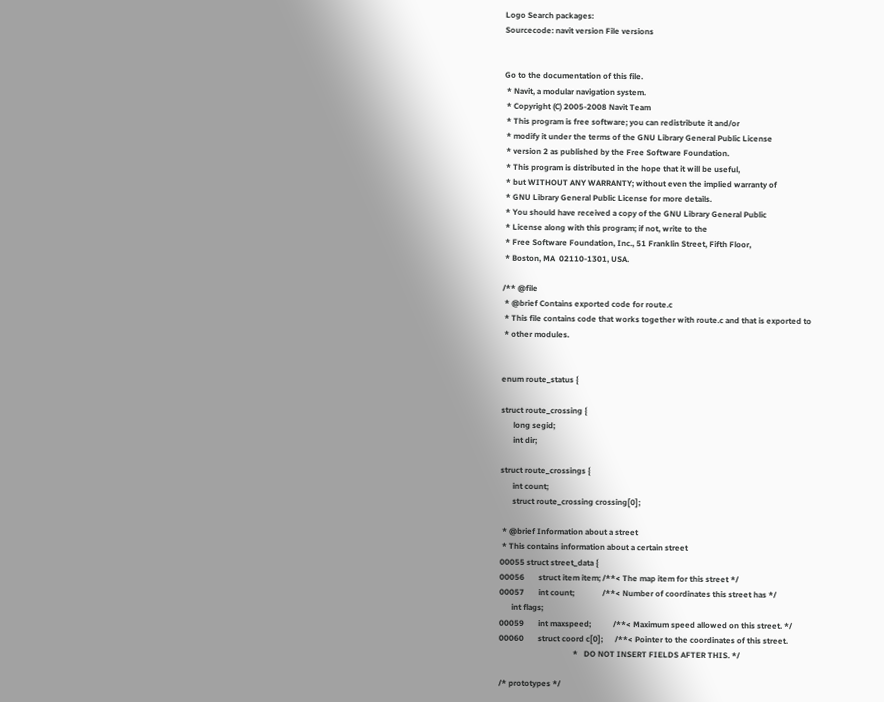Logo Search packages:
Sourcecode: navit version File versions


Go to the documentation of this file.
 * Navit, a modular navigation system.
 * Copyright (C) 2005-2008 Navit Team
 * This program is free software; you can redistribute it and/or
 * modify it under the terms of the GNU Library General Public License
 * version 2 as published by the Free Software Foundation.
 * This program is distributed in the hope that it will be useful,
 * but WITHOUT ANY WARRANTY; without even the implied warranty of
 * GNU Library General Public License for more details.
 * You should have received a copy of the GNU Library General Public
 * License along with this program; if not, write to the
 * Free Software Foundation, Inc., 51 Franklin Street, Fifth Floor,
 * Boston, MA  02110-1301, USA.

/** @file
 * @brief Contains exported code for route.c
 * This file contains code that works together with route.c and that is exported to
 * other modules.


enum route_status {

struct route_crossing {
      long segid;
      int dir;

struct route_crossings {
      int count;
      struct route_crossing crossing[0];

 * @brief Information about a street
 * This contains information about a certain street
00055 struct street_data {
00056       struct item item; /**< The map item for this street */
00057       int count;              /**< Number of coordinates this street has */
      int flags;
00059       int maxspeed;           /**< Maximum speed allowed on this street. */
00060       struct coord c[0];      /**< Pointer to the coordinates of this street.
                                     *   DO NOT INSERT FIELDS AFTER THIS. */

/* prototypes */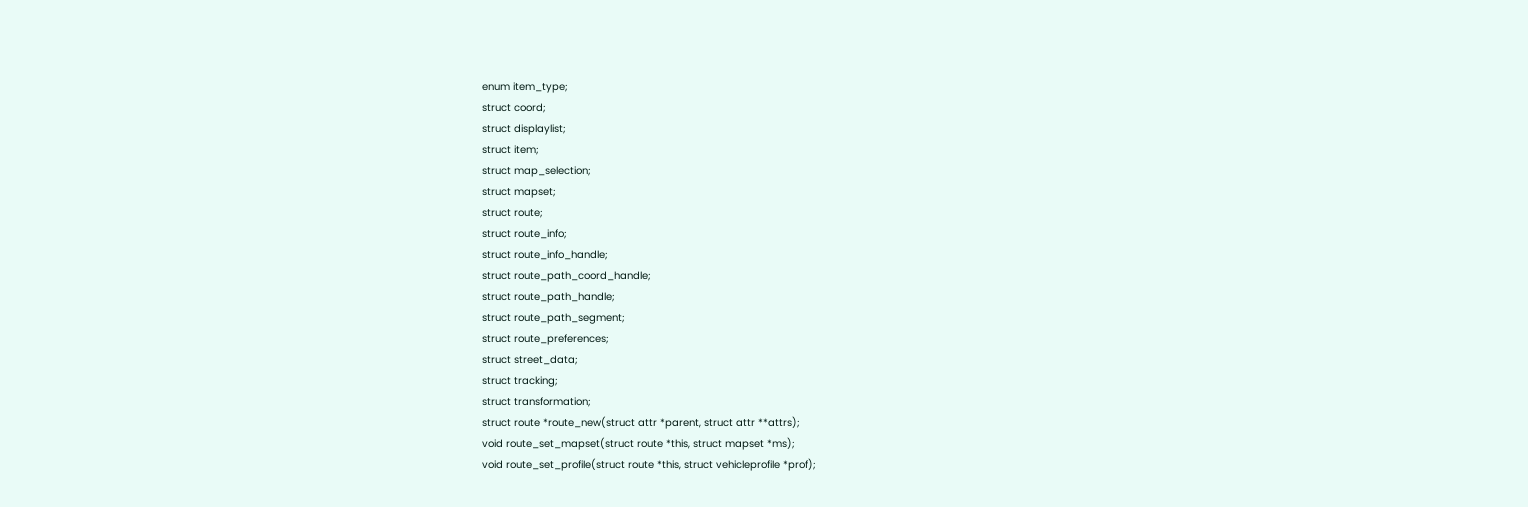enum item_type;
struct coord;
struct displaylist;
struct item;
struct map_selection;
struct mapset;
struct route;
struct route_info;
struct route_info_handle;
struct route_path_coord_handle;
struct route_path_handle;
struct route_path_segment;
struct route_preferences;
struct street_data;
struct tracking;
struct transformation;
struct route *route_new(struct attr *parent, struct attr **attrs);
void route_set_mapset(struct route *this, struct mapset *ms);
void route_set_profile(struct route *this, struct vehicleprofile *prof);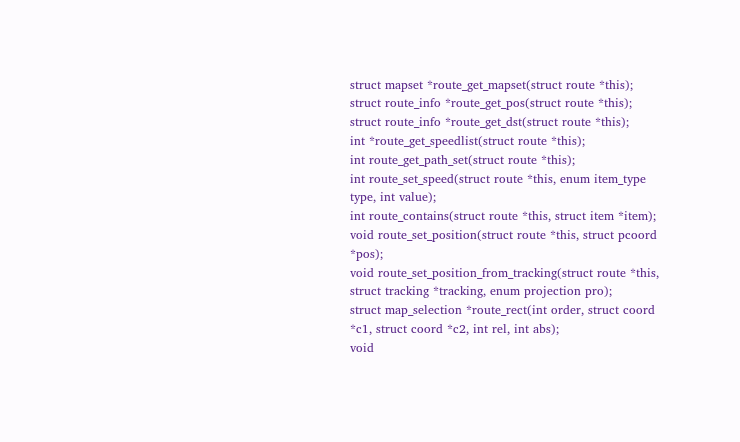struct mapset *route_get_mapset(struct route *this);
struct route_info *route_get_pos(struct route *this);
struct route_info *route_get_dst(struct route *this);
int *route_get_speedlist(struct route *this);
int route_get_path_set(struct route *this);
int route_set_speed(struct route *this, enum item_type type, int value);
int route_contains(struct route *this, struct item *item);
void route_set_position(struct route *this, struct pcoord *pos);
void route_set_position_from_tracking(struct route *this, struct tracking *tracking, enum projection pro);
struct map_selection *route_rect(int order, struct coord *c1, struct coord *c2, int rel, int abs);
void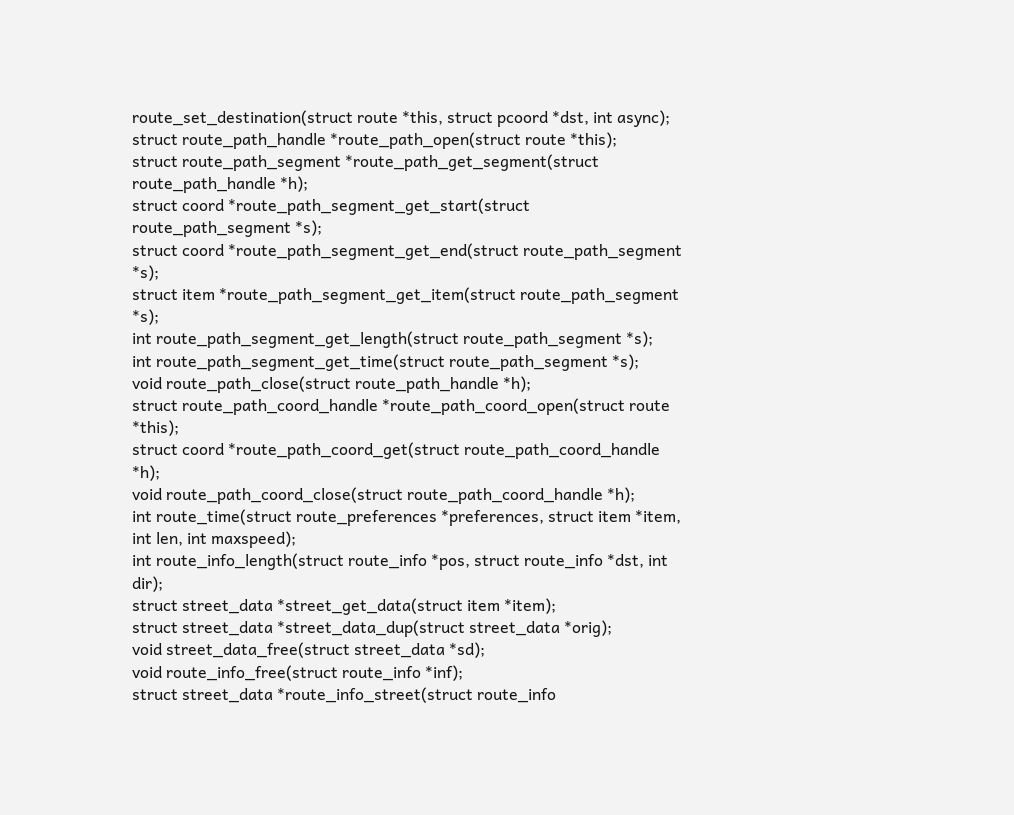route_set_destination(struct route *this, struct pcoord *dst, int async);
struct route_path_handle *route_path_open(struct route *this);
struct route_path_segment *route_path_get_segment(struct route_path_handle *h);
struct coord *route_path_segment_get_start(struct route_path_segment *s);
struct coord *route_path_segment_get_end(struct route_path_segment *s);
struct item *route_path_segment_get_item(struct route_path_segment *s);
int route_path_segment_get_length(struct route_path_segment *s);
int route_path_segment_get_time(struct route_path_segment *s);
void route_path_close(struct route_path_handle *h);
struct route_path_coord_handle *route_path_coord_open(struct route *this);
struct coord *route_path_coord_get(struct route_path_coord_handle *h);
void route_path_coord_close(struct route_path_coord_handle *h);
int route_time(struct route_preferences *preferences, struct item *item, int len, int maxspeed);
int route_info_length(struct route_info *pos, struct route_info *dst, int dir);
struct street_data *street_get_data(struct item *item);
struct street_data *street_data_dup(struct street_data *orig);
void street_data_free(struct street_data *sd);
void route_info_free(struct route_info *inf);
struct street_data *route_info_street(struct route_info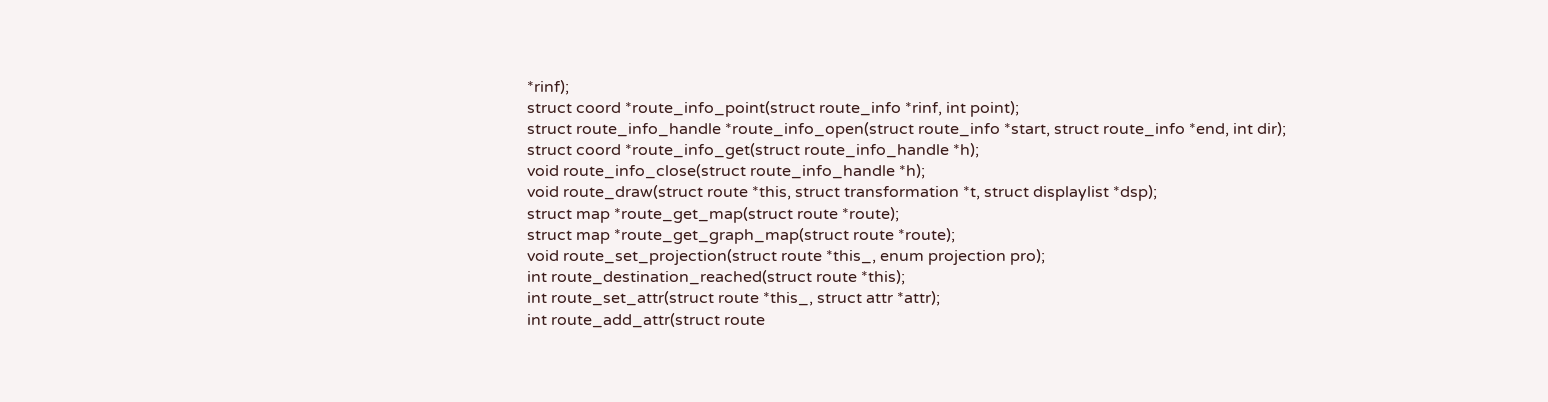*rinf);
struct coord *route_info_point(struct route_info *rinf, int point);
struct route_info_handle *route_info_open(struct route_info *start, struct route_info *end, int dir);
struct coord *route_info_get(struct route_info_handle *h);
void route_info_close(struct route_info_handle *h);
void route_draw(struct route *this, struct transformation *t, struct displaylist *dsp);
struct map *route_get_map(struct route *route);
struct map *route_get_graph_map(struct route *route);
void route_set_projection(struct route *this_, enum projection pro);
int route_destination_reached(struct route *this);
int route_set_attr(struct route *this_, struct attr *attr);
int route_add_attr(struct route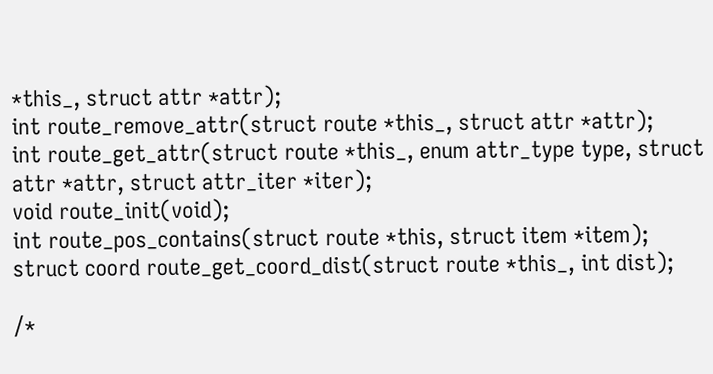*this_, struct attr *attr);
int route_remove_attr(struct route *this_, struct attr *attr);
int route_get_attr(struct route *this_, enum attr_type type, struct attr *attr, struct attr_iter *iter);
void route_init(void);
int route_pos_contains(struct route *this, struct item *item);
struct coord route_get_coord_dist(struct route *this_, int dist);

/*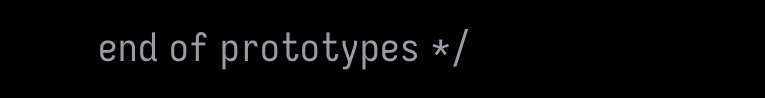end of prototypes */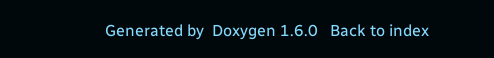Generated by  Doxygen 1.6.0   Back to index